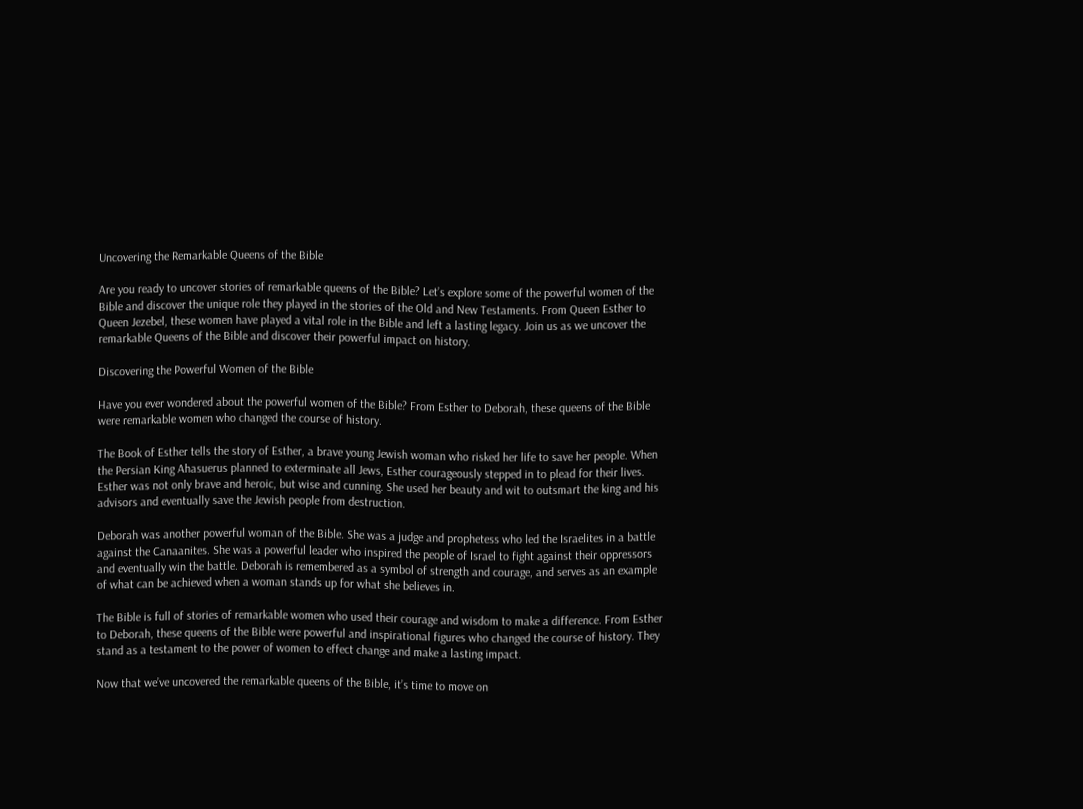Uncovering the Remarkable Queens of the Bible

Are you ready to uncover stories of remarkable queens of the Bible? Let’s explore some of the powerful women of the Bible and discover the unique role they played in the stories of the Old and New Testaments. From Queen Esther to Queen Jezebel, these women have played a vital role in the Bible and left a lasting legacy. Join us as we uncover the remarkable Queens of the Bible and discover their powerful impact on history.

Discovering the Powerful Women of the Bible

Have you ever wondered about the powerful women of the Bible? From Esther to Deborah, these queens of the Bible were remarkable women who changed the course of history.

The Book of Esther tells the story of Esther, a brave young Jewish woman who risked her life to save her people. When the Persian King Ahasuerus planned to exterminate all Jews, Esther courageously stepped in to plead for their lives. Esther was not only brave and heroic, but wise and cunning. She used her beauty and wit to outsmart the king and his advisors and eventually save the Jewish people from destruction.

Deborah was another powerful woman of the Bible. She was a judge and prophetess who led the Israelites in a battle against the Canaanites. She was a powerful leader who inspired the people of Israel to fight against their oppressors and eventually win the battle. Deborah is remembered as a symbol of strength and courage, and serves as an example of what can be achieved when a woman stands up for what she believes in.

The Bible is full of stories of remarkable women who used their courage and wisdom to make a difference. From Esther to Deborah, these queens of the Bible were powerful and inspirational figures who changed the course of history. They stand as a testament to the power of women to effect change and make a lasting impact.

Now that we’ve uncovered the remarkable queens of the Bible, it’s time to move on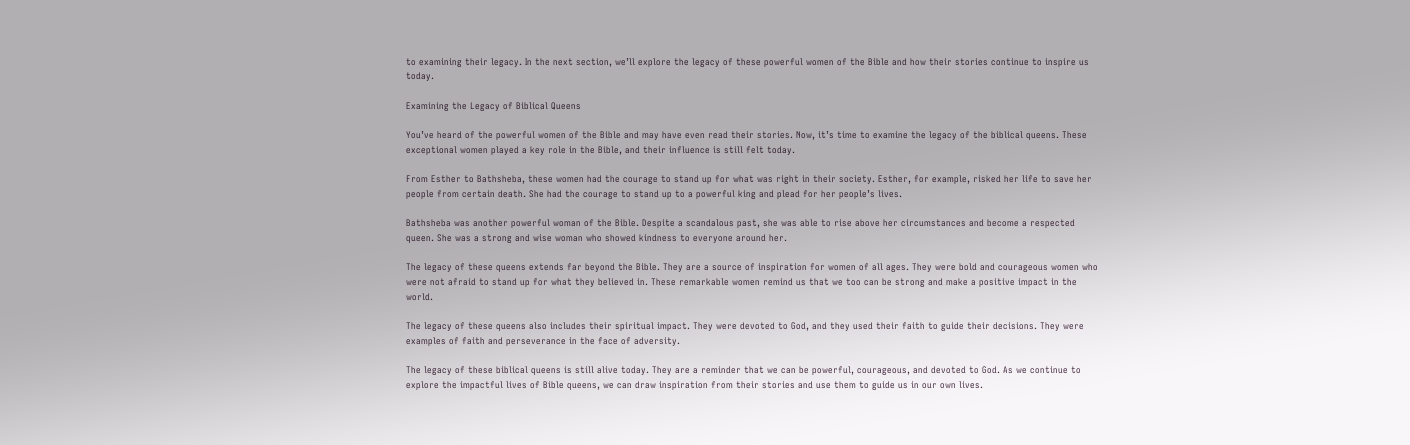to examining their legacy. In the next section, we’ll explore the legacy of these powerful women of the Bible and how their stories continue to inspire us today.

Examining the Legacy of Biblical Queens

You’ve heard of the powerful women of the Bible and may have even read their stories. Now, it’s time to examine the legacy of the biblical queens. These exceptional women played a key role in the Bible, and their influence is still felt today.

From Esther to Bathsheba, these women had the courage to stand up for what was right in their society. Esther, for example, risked her life to save her people from certain death. She had the courage to stand up to a powerful king and plead for her people’s lives.

Bathsheba was another powerful woman of the Bible. Despite a scandalous past, she was able to rise above her circumstances and become a respected queen. She was a strong and wise woman who showed kindness to everyone around her.

The legacy of these queens extends far beyond the Bible. They are a source of inspiration for women of all ages. They were bold and courageous women who were not afraid to stand up for what they believed in. These remarkable women remind us that we too can be strong and make a positive impact in the world.

The legacy of these queens also includes their spiritual impact. They were devoted to God, and they used their faith to guide their decisions. They were examples of faith and perseverance in the face of adversity.

The legacy of these biblical queens is still alive today. They are a reminder that we can be powerful, courageous, and devoted to God. As we continue to explore the impactful lives of Bible queens, we can draw inspiration from their stories and use them to guide us in our own lives.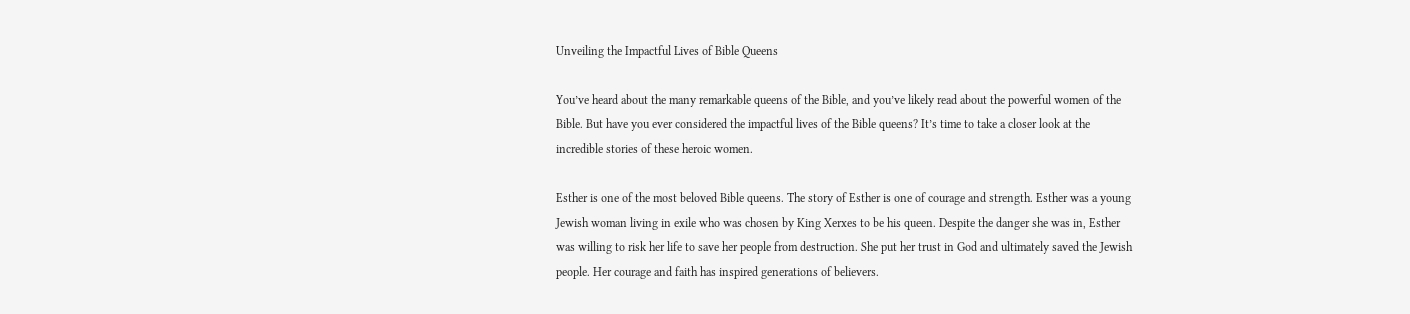Unveiling the Impactful Lives of Bible Queens

You’ve heard about the many remarkable queens of the Bible, and you’ve likely read about the powerful women of the Bible. But have you ever considered the impactful lives of the Bible queens? It’s time to take a closer look at the incredible stories of these heroic women.

Esther is one of the most beloved Bible queens. The story of Esther is one of courage and strength. Esther was a young Jewish woman living in exile who was chosen by King Xerxes to be his queen. Despite the danger she was in, Esther was willing to risk her life to save her people from destruction. She put her trust in God and ultimately saved the Jewish people. Her courage and faith has inspired generations of believers.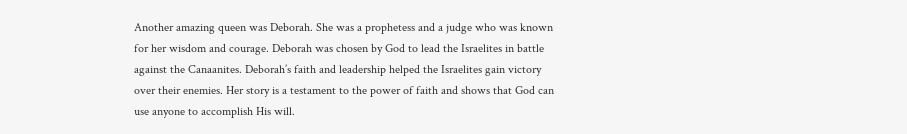Another amazing queen was Deborah. She was a prophetess and a judge who was known for her wisdom and courage. Deborah was chosen by God to lead the Israelites in battle against the Canaanites. Deborah’s faith and leadership helped the Israelites gain victory over their enemies. Her story is a testament to the power of faith and shows that God can use anyone to accomplish His will.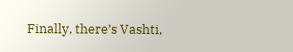Finally, there’s Vashti,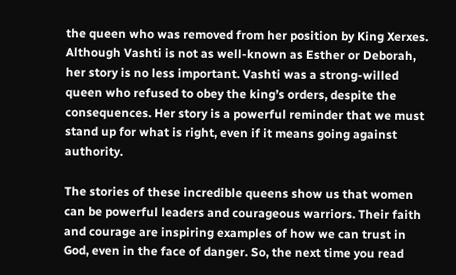the queen who was removed from her position by King Xerxes. Although Vashti is not as well-known as Esther or Deborah, her story is no less important. Vashti was a strong-willed queen who refused to obey the king’s orders, despite the consequences. Her story is a powerful reminder that we must stand up for what is right, even if it means going against authority.

The stories of these incredible queens show us that women can be powerful leaders and courageous warriors. Their faith and courage are inspiring examples of how we can trust in God, even in the face of danger. So, the next time you read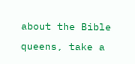about the Bible queens, take a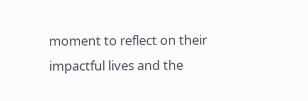moment to reflect on their impactful lives and the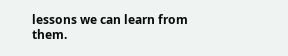lessons we can learn from them.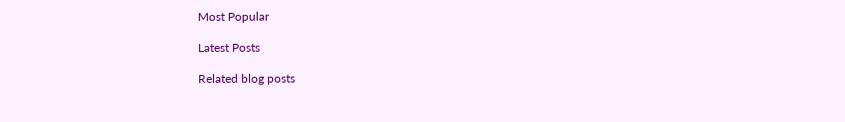Most Popular

Latest Posts

Related blog posts